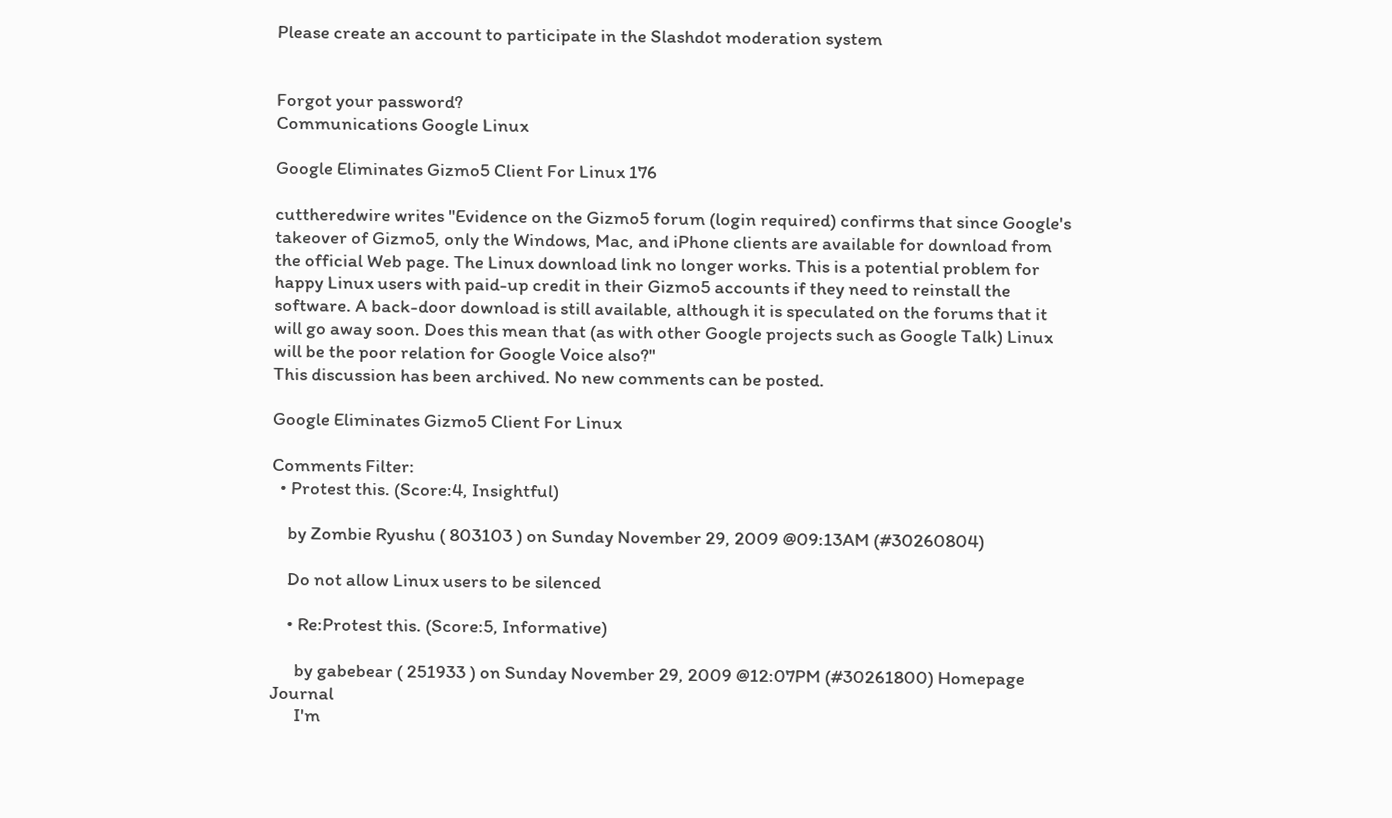Please create an account to participate in the Slashdot moderation system


Forgot your password?
Communications Google Linux

Google Eliminates Gizmo5 Client For Linux 176

cuttheredwire writes "Evidence on the Gizmo5 forum (login required) confirms that since Google's takeover of Gizmo5, only the Windows, Mac, and iPhone clients are available for download from the official Web page. The Linux download link no longer works. This is a potential problem for happy Linux users with paid-up credit in their Gizmo5 accounts if they need to reinstall the software. A back-door download is still available, although it is speculated on the forums that it will go away soon. Does this mean that (as with other Google projects such as Google Talk) Linux will be the poor relation for Google Voice also?"
This discussion has been archived. No new comments can be posted.

Google Eliminates Gizmo5 Client For Linux

Comments Filter:
  • Protest this. (Score:4, Insightful)

    by Zombie Ryushu ( 803103 ) on Sunday November 29, 2009 @09:13AM (#30260804)

    Do not allow Linux users to be silenced

    • Re:Protest this. (Score:5, Informative)

      by gabebear ( 251933 ) on Sunday November 29, 2009 @12:07PM (#30261800) Homepage Journal
      I'm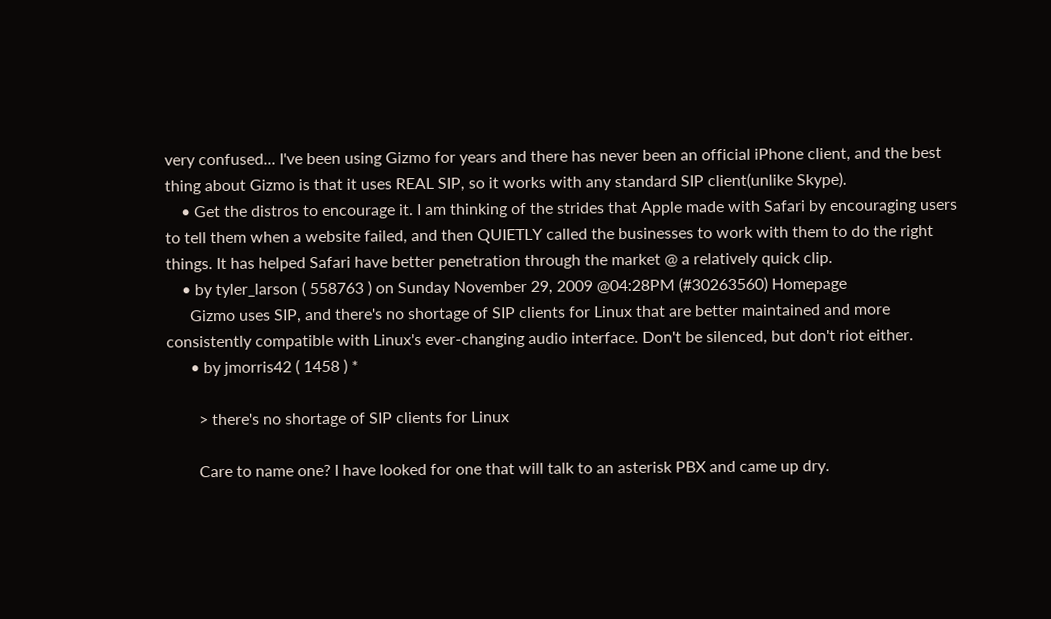very confused... I've been using Gizmo for years and there has never been an official iPhone client, and the best thing about Gizmo is that it uses REAL SIP, so it works with any standard SIP client(unlike Skype).
    • Get the distros to encourage it. I am thinking of the strides that Apple made with Safari by encouraging users to tell them when a website failed, and then QUIETLY called the businesses to work with them to do the right things. It has helped Safari have better penetration through the market @ a relatively quick clip.
    • by tyler_larson ( 558763 ) on Sunday November 29, 2009 @04:28PM (#30263560) Homepage
      Gizmo uses SIP, and there's no shortage of SIP clients for Linux that are better maintained and more consistently compatible with Linux's ever-changing audio interface. Don't be silenced, but don't riot either.
      • by jmorris42 ( 1458 ) *

        > there's no shortage of SIP clients for Linux

        Care to name one? I have looked for one that will talk to an asterisk PBX and came up dry.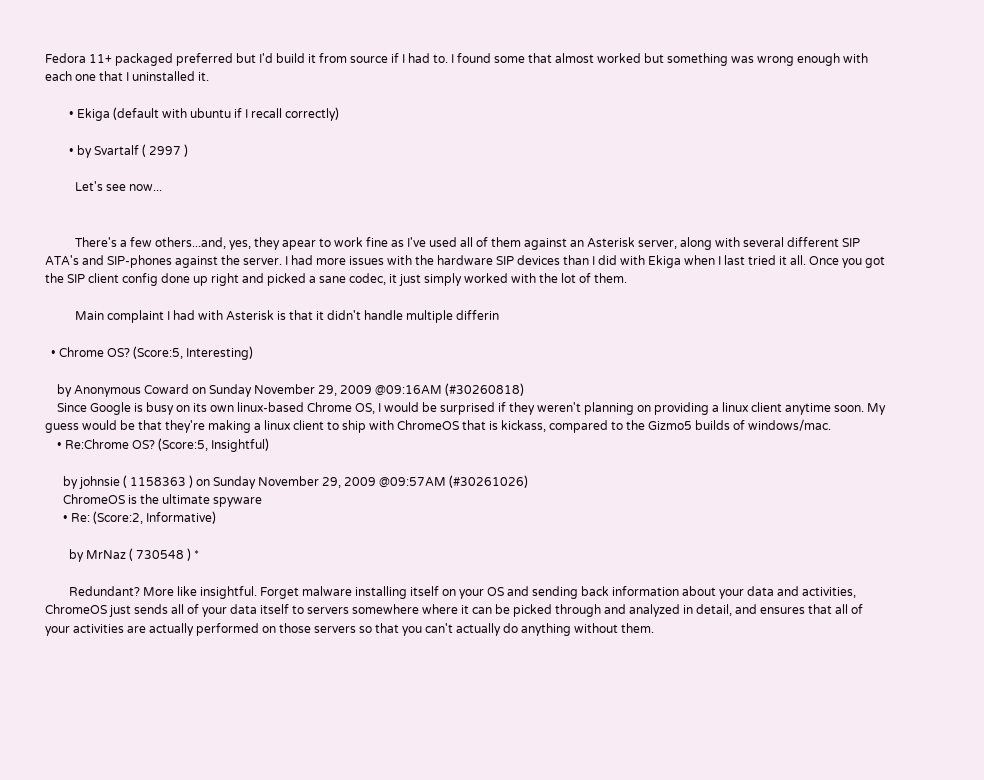Fedora 11+ packaged preferred but I'd build it from source if I had to. I found some that almost worked but something was wrong enough with each one that I uninstalled it.

        • Ekiga (default with ubuntu if I recall correctly)

        • by Svartalf ( 2997 )

          Let's see now...


          There's a few others...and, yes, they apear to work fine as I've used all of them against an Asterisk server, along with several different SIP ATA's and SIP-phones against the server. I had more issues with the hardware SIP devices than I did with Ekiga when I last tried it all. Once you got the SIP client config done up right and picked a sane codec, it just simply worked with the lot of them.

          Main complaint I had with Asterisk is that it didn't handle multiple differin

  • Chrome OS? (Score:5, Interesting)

    by Anonymous Coward on Sunday November 29, 2009 @09:16AM (#30260818)
    Since Google is busy on its own linux-based Chrome OS, I would be surprised if they weren't planning on providing a linux client anytime soon. My guess would be that they're making a linux client to ship with ChromeOS that is kickass, compared to the Gizmo5 builds of windows/mac.
    • Re:Chrome OS? (Score:5, Insightful)

      by johnsie ( 1158363 ) on Sunday November 29, 2009 @09:57AM (#30261026)
      ChromeOS is the ultimate spyware
      • Re: (Score:2, Informative)

        by MrNaz ( 730548 ) *

        Redundant? More like insightful. Forget malware installing itself on your OS and sending back information about your data and activities, ChromeOS just sends all of your data itself to servers somewhere where it can be picked through and analyzed in detail, and ensures that all of your activities are actually performed on those servers so that you can't actually do anything without them.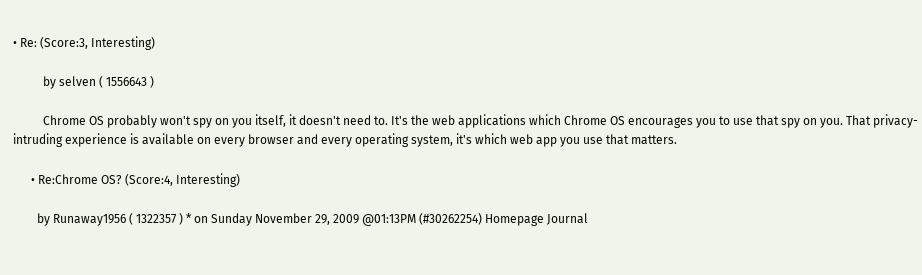• Re: (Score:3, Interesting)

          by selven ( 1556643 )

          Chrome OS probably won't spy on you itself, it doesn't need to. It's the web applications which Chrome OS encourages you to use that spy on you. That privacy-intruding experience is available on every browser and every operating system, it's which web app you use that matters.

      • Re:Chrome OS? (Score:4, Interesting)

        by Runaway1956 ( 1322357 ) * on Sunday November 29, 2009 @01:13PM (#30262254) Homepage Journal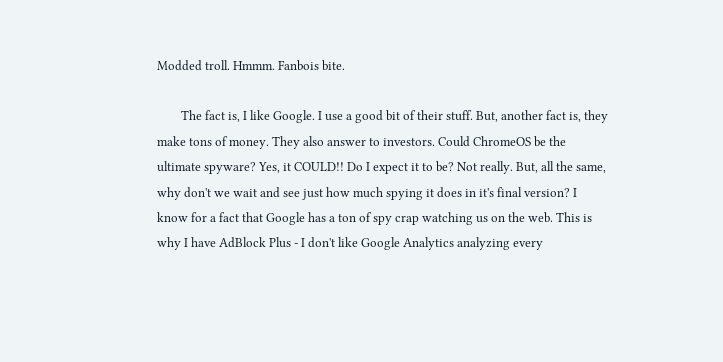Modded troll. Hmmm. Fanbois bite.

        The fact is, I like Google. I use a good bit of their stuff. But, another fact is, they make tons of money. They also answer to investors. Could ChromeOS be the ultimate spyware? Yes, it COULD!! Do I expect it to be? Not really. But, all the same, why don't we wait and see just how much spying it does in it's final version? I know for a fact that Google has a ton of spy crap watching us on the web. This is why I have AdBlock Plus - I don't like Google Analytics analyzing every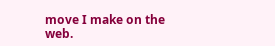move I make on the web.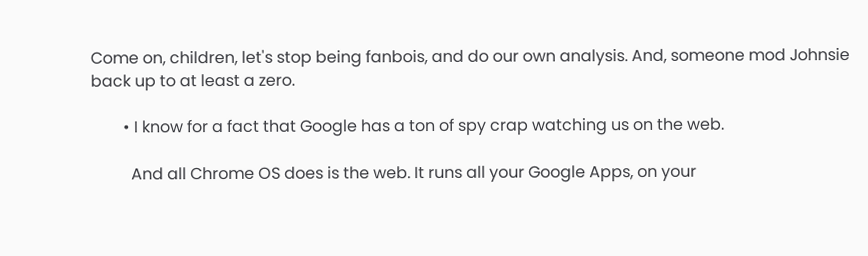Come on, children, let's stop being fanbois, and do our own analysis. And, someone mod Johnsie back up to at least a zero.

        • I know for a fact that Google has a ton of spy crap watching us on the web.

          And all Chrome OS does is the web. It runs all your Google Apps, on your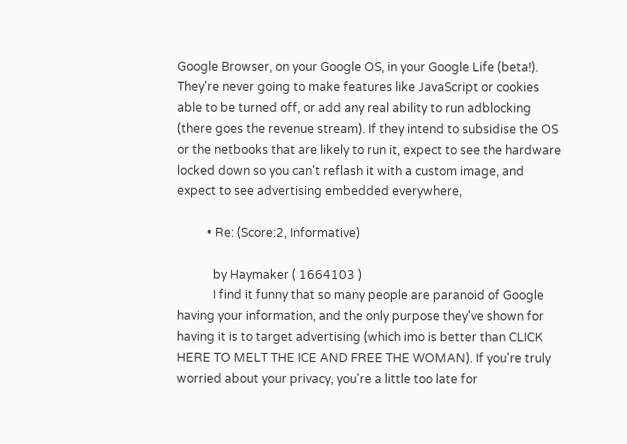Google Browser, on your Google OS, in your Google Life (beta!). They're never going to make features like JavaScript or cookies able to be turned off, or add any real ability to run adblocking (there goes the revenue stream). If they intend to subsidise the OS or the netbooks that are likely to run it, expect to see the hardware locked down so you can't reflash it with a custom image, and expect to see advertising embedded everywhere,

          • Re: (Score:2, Informative)

            by Haymaker ( 1664103 )
            I find it funny that so many people are paranoid of Google having your information, and the only purpose they've shown for having it is to target advertising (which imo is better than CLICK HERE TO MELT THE ICE AND FREE THE WOMAN). If you're truly worried about your privacy, you're a little too late for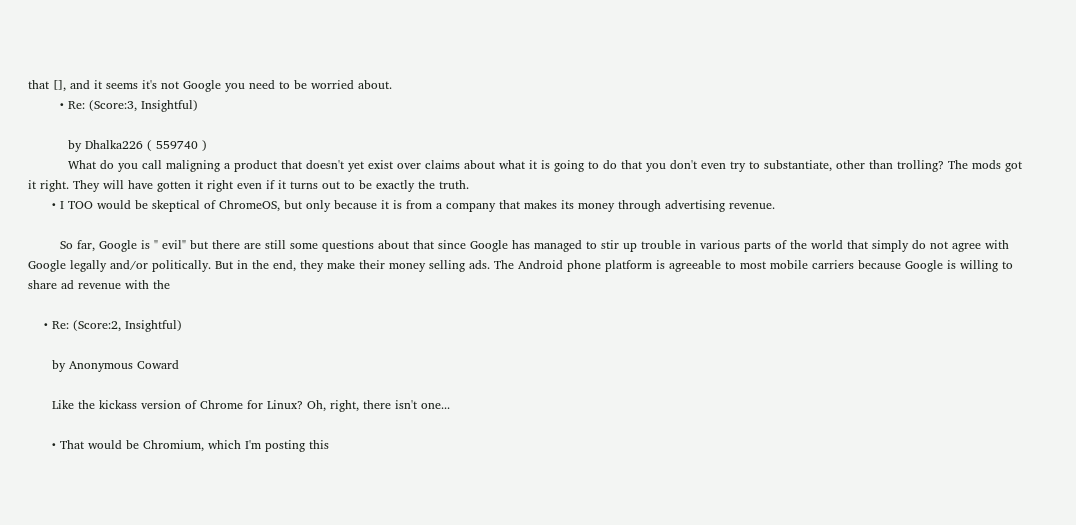that [], and it seems it's not Google you need to be worried about.
        • Re: (Score:3, Insightful)

          by Dhalka226 ( 559740 )
          What do you call maligning a product that doesn't yet exist over claims about what it is going to do that you don't even try to substantiate, other than trolling? The mods got it right. They will have gotten it right even if it turns out to be exactly the truth.
      • I TOO would be skeptical of ChromeOS, but only because it is from a company that makes its money through advertising revenue.

        So far, Google is " evil" but there are still some questions about that since Google has managed to stir up trouble in various parts of the world that simply do not agree with Google legally and/or politically. But in the end, they make their money selling ads. The Android phone platform is agreeable to most mobile carriers because Google is willing to share ad revenue with the

    • Re: (Score:2, Insightful)

      by Anonymous Coward

      Like the kickass version of Chrome for Linux? Oh, right, there isn't one...

      • That would be Chromium, which I'm posting this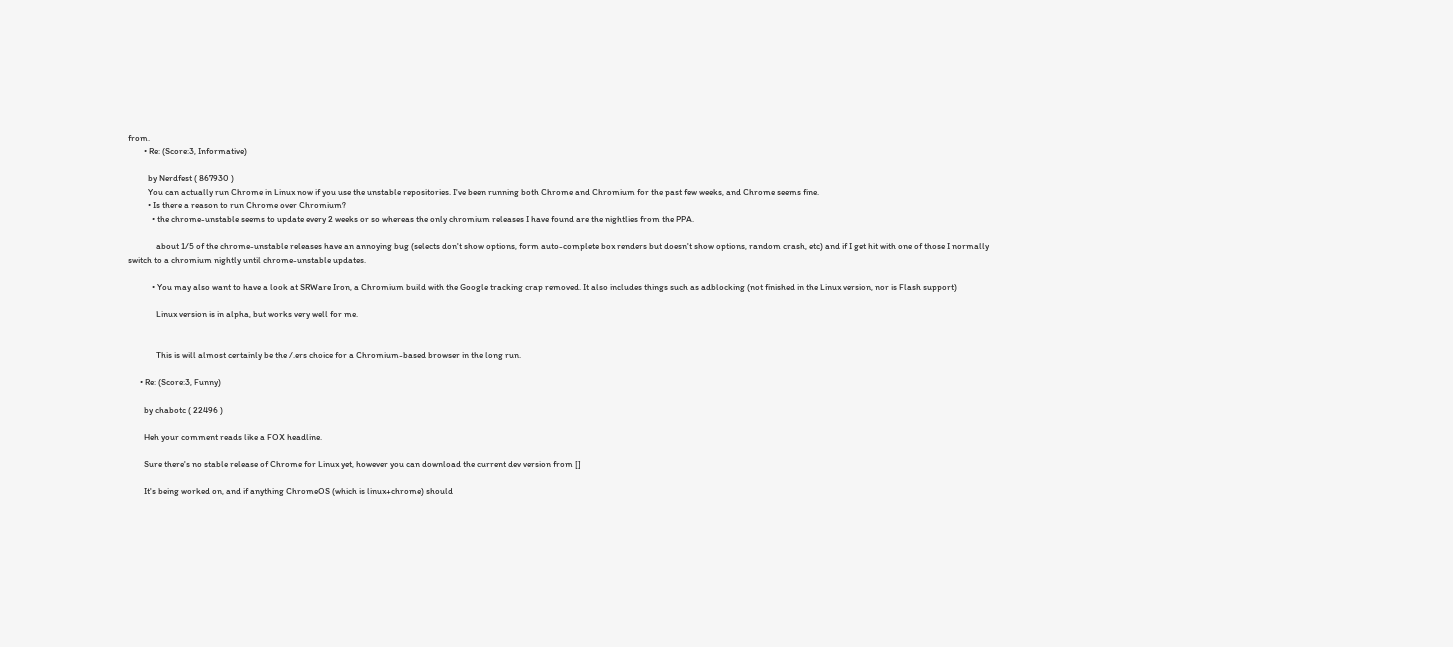from.
        • Re: (Score:3, Informative)

          by Nerdfest ( 867930 )
          You can actually run Chrome in Linux now if you use the unstable repositories. I've been running both Chrome and Chromium for the past few weeks, and Chrome seems fine.
          • Is there a reason to run Chrome over Chromium?
            • the chrome-unstable seems to update every 2 weeks or so whereas the only chromium releases I have found are the nightlies from the PPA.

              about 1/5 of the chrome-unstable releases have an annoying bug (selects don't show options, form auto-complete box renders but doesn't show options, random crash, etc) and if I get hit with one of those I normally switch to a chromium nightly until chrome-unstable updates.

            • You may also want to have a look at SRWare Iron, a Chromium build with the Google tracking crap removed. It also includes things such as adblocking (not finished in the Linux version, nor is Flash support)

              Linux version is in alpha, but works very well for me.


              This is will almost certainly be the /.ers choice for a Chromium-based browser in the long run.

      • Re: (Score:3, Funny)

        by chabotc ( 22496 )

        Heh your comment reads like a FOX headline.

        Sure there's no stable release of Chrome for Linux yet, however you can download the current dev version from []

        It's being worked on, and if anything ChromeOS (which is linux+chrome) should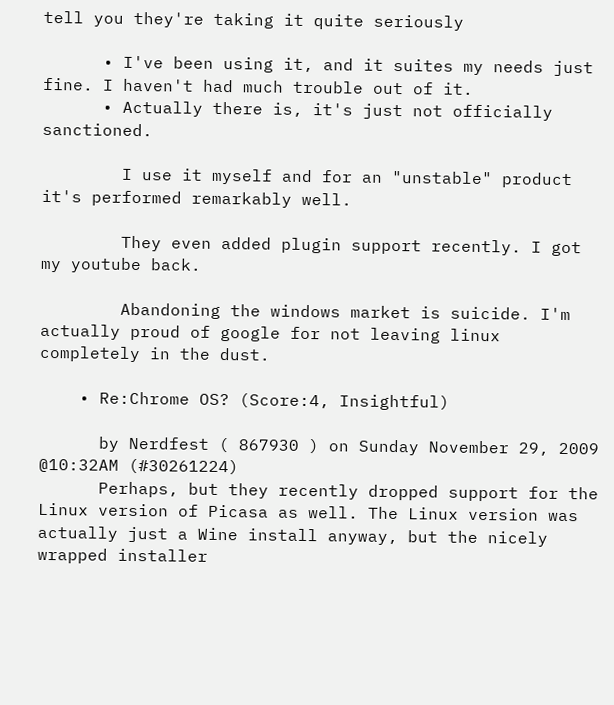tell you they're taking it quite seriously

      • I've been using it, and it suites my needs just fine. I haven't had much trouble out of it.
      • Actually there is, it's just not officially sanctioned.

        I use it myself and for an "unstable" product it's performed remarkably well.

        They even added plugin support recently. I got my youtube back.

        Abandoning the windows market is suicide. I'm actually proud of google for not leaving linux completely in the dust.

    • Re:Chrome OS? (Score:4, Insightful)

      by Nerdfest ( 867930 ) on Sunday November 29, 2009 @10:32AM (#30261224)
      Perhaps, but they recently dropped support for the Linux version of Picasa as well. The Linux version was actually just a Wine install anyway, but the nicely wrapped installer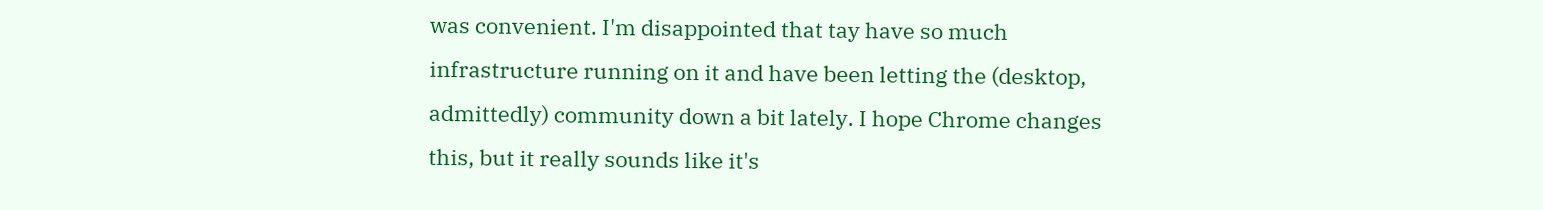was convenient. I'm disappointed that tay have so much infrastructure running on it and have been letting the (desktop, admittedly) community down a bit lately. I hope Chrome changes this, but it really sounds like it's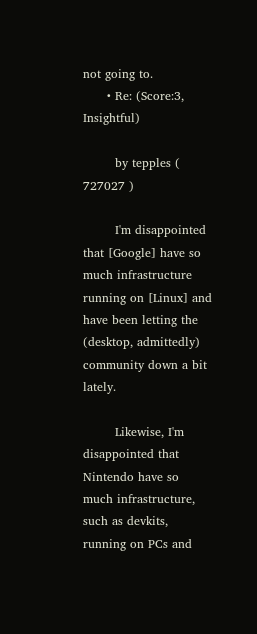not going to.
      • Re: (Score:3, Insightful)

        by tepples ( 727027 )

        I'm disappointed that [Google] have so much infrastructure running on [Linux] and have been letting the (desktop, admittedly) community down a bit lately.

        Likewise, I'm disappointed that Nintendo have so much infrastructure, such as devkits, running on PCs and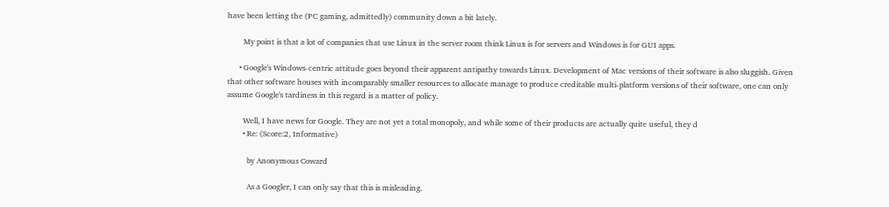have been letting the (PC gaming, admittedly) community down a bit lately.

        My point is that a lot of companies that use Linux in the server room think Linux is for servers and Windows is for GUI apps.

      • Google's Windows-centric attitude goes beyond their apparent antipathy towards Linux. Development of Mac versions of their software is also sluggish. Given that other software houses with incomparably smaller resources to allocate manage to produce creditable multi-platform versions of their software, one can only assume Google's tardiness in this regard is a matter of policy.

        Well, I have news for Google. They are not yet a total monopoly, and while some of their products are actually quite useful, they d
        • Re: (Score:2, Informative)

          by Anonymous Coward

          As a Googler, I can only say that this is misleading.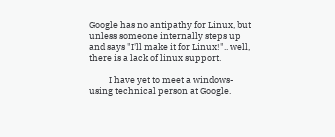Google has no antipathy for Linux, but unless someone internally steps up and says "I'll make it for Linux!".. well, there is a lack of linux support.

          I have yet to meet a windows-using technical person at Google.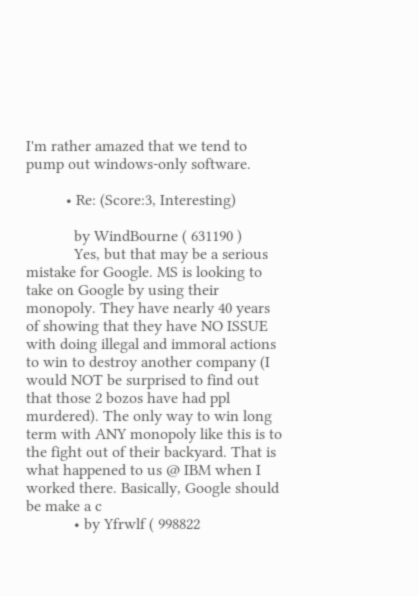I'm rather amazed that we tend to pump out windows-only software.

          • Re: (Score:3, Interesting)

            by WindBourne ( 631190 )
            Yes, but that may be a serious mistake for Google. MS is looking to take on Google by using their monopoly. They have nearly 40 years of showing that they have NO ISSUE with doing illegal and immoral actions to win to destroy another company (I would NOT be surprised to find out that those 2 bozos have had ppl murdered). The only way to win long term with ANY monopoly like this is to the fight out of their backyard. That is what happened to us @ IBM when I worked there. Basically, Google should be make a c
            • by Yfrwlf ( 998822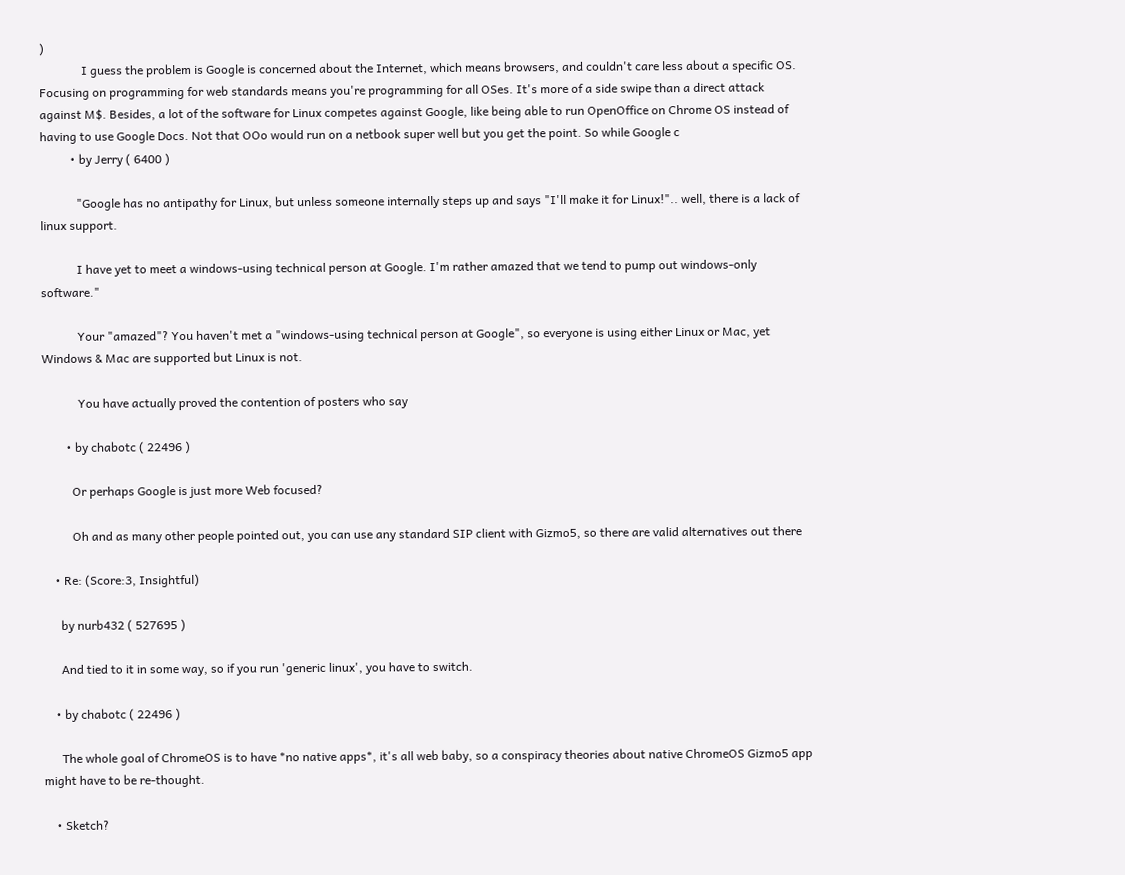)
              I guess the problem is Google is concerned about the Internet, which means browsers, and couldn't care less about a specific OS. Focusing on programming for web standards means you're programming for all OSes. It's more of a side swipe than a direct attack against M$. Besides, a lot of the software for Linux competes against Google, like being able to run OpenOffice on Chrome OS instead of having to use Google Docs. Not that OOo would run on a netbook super well but you get the point. So while Google c
          • by Jerry ( 6400 )

            "Google has no antipathy for Linux, but unless someone internally steps up and says "I'll make it for Linux!".. well, there is a lack of linux support.

            I have yet to meet a windows-using technical person at Google. I'm rather amazed that we tend to pump out windows-only software."

            Your "amazed"? You haven't met a "windows-using technical person at Google", so everyone is using either Linux or Mac, yet Windows & Mac are supported but Linux is not.

            You have actually proved the contention of posters who say

        • by chabotc ( 22496 )

          Or perhaps Google is just more Web focused?

          Oh and as many other people pointed out, you can use any standard SIP client with Gizmo5, so there are valid alternatives out there

    • Re: (Score:3, Insightful)

      by nurb432 ( 527695 )

      And tied to it in some way, so if you run 'generic linux', you have to switch.

    • by chabotc ( 22496 )

      The whole goal of ChromeOS is to have *no native apps*, it's all web baby, so a conspiracy theories about native ChromeOS Gizmo5 app might have to be re-thought.

    • Sketch?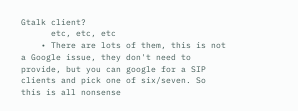Gtalk client?
      etc, etc, etc
    • There are lots of them, this is not a Google issue, they don't need to provide, but you can google for a SIP clients and pick one of six/seven. So this is all nonsense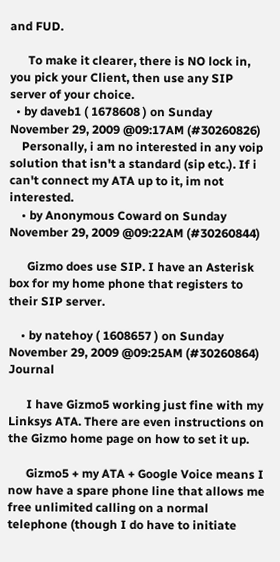and FUD.

      To make it clearer, there is NO lock in, you pick your Client, then use any SIP server of your choice.
  • by daveb1 ( 1678608 ) on Sunday November 29, 2009 @09:17AM (#30260826)
    Personally, i am no interested in any voip solution that isn't a standard (sip etc.). If i can't connect my ATA up to it, im not interested.
    • by Anonymous Coward on Sunday November 29, 2009 @09:22AM (#30260844)

      Gizmo does use SIP. I have an Asterisk box for my home phone that registers to their SIP server.

    • by natehoy ( 1608657 ) on Sunday November 29, 2009 @09:25AM (#30260864) Journal

      I have Gizmo5 working just fine with my Linksys ATA. There are even instructions on the Gizmo home page on how to set it up.

      Gizmo5 + my ATA + Google Voice means I now have a spare phone line that allows me free unlimited calling on a normal telephone (though I do have to initiate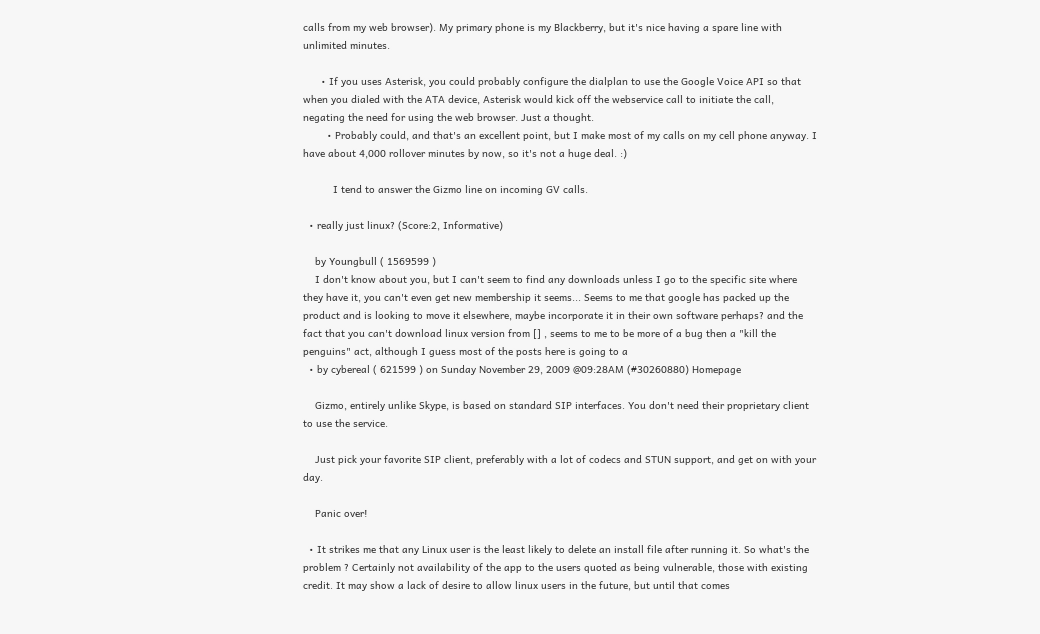calls from my web browser). My primary phone is my Blackberry, but it's nice having a spare line with unlimited minutes.

      • If you uses Asterisk, you could probably configure the dialplan to use the Google Voice API so that when you dialed with the ATA device, Asterisk would kick off the webservice call to initiate the call, negating the need for using the web browser. Just a thought.
        • Probably could, and that's an excellent point, but I make most of my calls on my cell phone anyway. I have about 4,000 rollover minutes by now, so it's not a huge deal. :)

          I tend to answer the Gizmo line on incoming GV calls.

  • really just linux? (Score:2, Informative)

    by Youngbull ( 1569599 )
    I don't know about you, but I can't seem to find any downloads unless I go to the specific site where they have it, you can't even get new membership it seems... Seems to me that google has packed up the product and is looking to move it elsewhere, maybe incorporate it in their own software perhaps? and the fact that you can't download linux version from [] , seems to me to be more of a bug then a "kill the penguins" act, although I guess most of the posts here is going to a
  • by cybereal ( 621599 ) on Sunday November 29, 2009 @09:28AM (#30260880) Homepage

    Gizmo, entirely unlike Skype, is based on standard SIP interfaces. You don't need their proprietary client to use the service.

    Just pick your favorite SIP client, preferably with a lot of codecs and STUN support, and get on with your day.

    Panic over!

  • It strikes me that any Linux user is the least likely to delete an install file after running it. So what's the problem ? Certainly not availability of the app to the users quoted as being vulnerable, those with existing credit. It may show a lack of desire to allow linux users in the future, but until that comes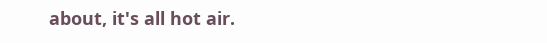about, it's all hot air.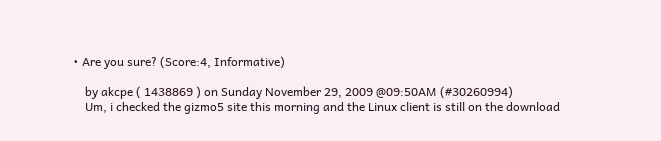• Are you sure? (Score:4, Informative)

    by akcpe ( 1438869 ) on Sunday November 29, 2009 @09:50AM (#30260994)
    Um, i checked the gizmo5 site this morning and the Linux client is still on the download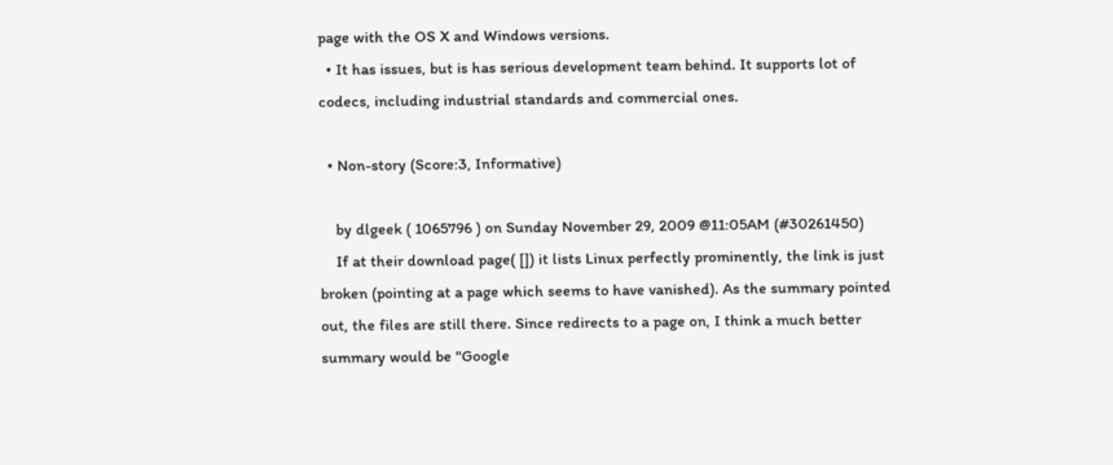page with the OS X and Windows versions.
  • It has issues, but is has serious development team behind. It supports lot of codecs, including industrial standards and commercial ones.

  • Non-story (Score:3, Informative)

    by dlgeek ( 1065796 ) on Sunday November 29, 2009 @11:05AM (#30261450)
    If at their download page( []) it lists Linux perfectly prominently, the link is just broken (pointing at a page which seems to have vanished). As the summary pointed out, the files are still there. Since redirects to a page on, I think a much better summary would be "Google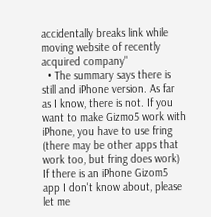accidentally breaks link while moving website of recently acquired company"
  • The summary says there is still and iPhone version. As far as I know, there is not. If you want to make Gizmo5 work with iPhone, you have to use fring (there may be other apps that work too, but fring does work) If there is an iPhone Gizom5 app I don't know about, please let me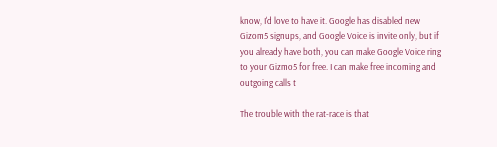know, I'd love to have it. Google has disabled new Gizom5 signups, and Google Voice is invite only, but if you already have both, you can make Google Voice ring to your Gizmo5 for free. I can make free incoming and outgoing calls t

The trouble with the rat-race is that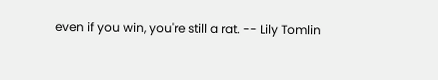even if you win, you're still a rat. -- Lily Tomlin